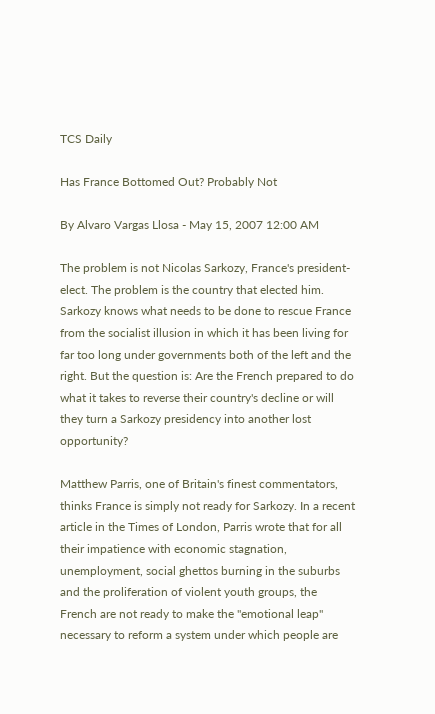TCS Daily

Has France Bottomed Out? Probably Not

By Alvaro Vargas Llosa - May 15, 2007 12:00 AM

The problem is not Nicolas Sarkozy, France's president-elect. The problem is the country that elected him. Sarkozy knows what needs to be done to rescue France from the socialist illusion in which it has been living for far too long under governments both of the left and the right. But the question is: Are the French prepared to do what it takes to reverse their country's decline or will they turn a Sarkozy presidency into another lost opportunity?

Matthew Parris, one of Britain's finest commentators, thinks France is simply not ready for Sarkozy. In a recent article in the Times of London, Parris wrote that for all their impatience with economic stagnation, unemployment, social ghettos burning in the suburbs and the proliferation of violent youth groups, the French are not ready to make the "emotional leap'' necessary to reform a system under which people are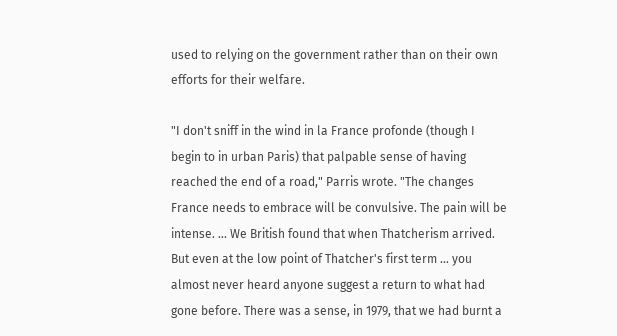used to relying on the government rather than on their own efforts for their welfare.

"I don't sniff in the wind in la France profonde (though I begin to in urban Paris) that palpable sense of having reached the end of a road," Parris wrote. "The changes France needs to embrace will be convulsive. The pain will be intense. ... We British found that when Thatcherism arrived. But even at the low point of Thatcher's first term ... you almost never heard anyone suggest a return to what had gone before. There was a sense, in 1979, that we had burnt a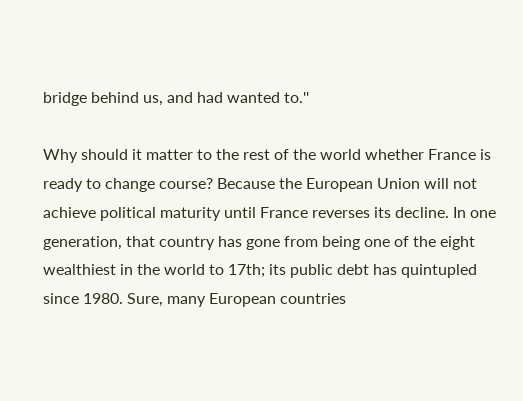bridge behind us, and had wanted to.''

Why should it matter to the rest of the world whether France is ready to change course? Because the European Union will not achieve political maturity until France reverses its decline. In one generation, that country has gone from being one of the eight wealthiest in the world to 17th; its public debt has quintupled since 1980. Sure, many European countries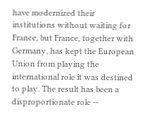have modernized their institutions without waiting for France, but France, together with Germany, has kept the European Union from playing the international role it was destined to play. The result has been a disproportionate role --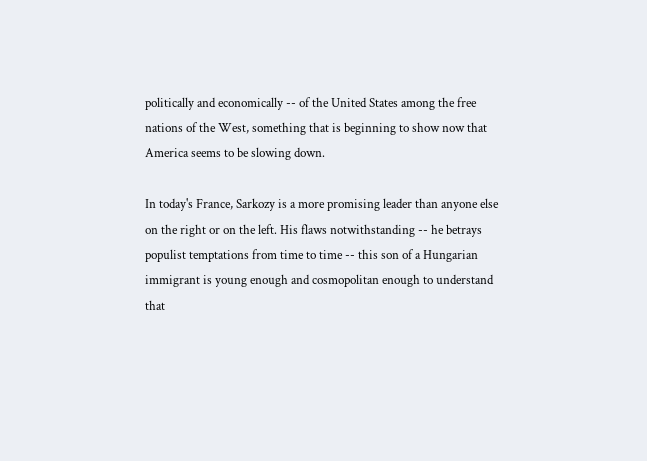politically and economically -- of the United States among the free nations of the West, something that is beginning to show now that America seems to be slowing down.

In today's France, Sarkozy is a more promising leader than anyone else on the right or on the left. His flaws notwithstanding -- he betrays populist temptations from time to time -- this son of a Hungarian immigrant is young enough and cosmopolitan enough to understand that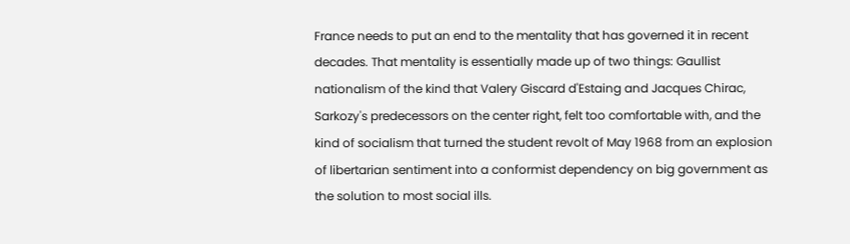France needs to put an end to the mentality that has governed it in recent decades. That mentality is essentially made up of two things: Gaullist nationalism of the kind that Valery Giscard d'Estaing and Jacques Chirac, Sarkozy's predecessors on the center right, felt too comfortable with, and the kind of socialism that turned the student revolt of May 1968 from an explosion of libertarian sentiment into a conformist dependency on big government as the solution to most social ills.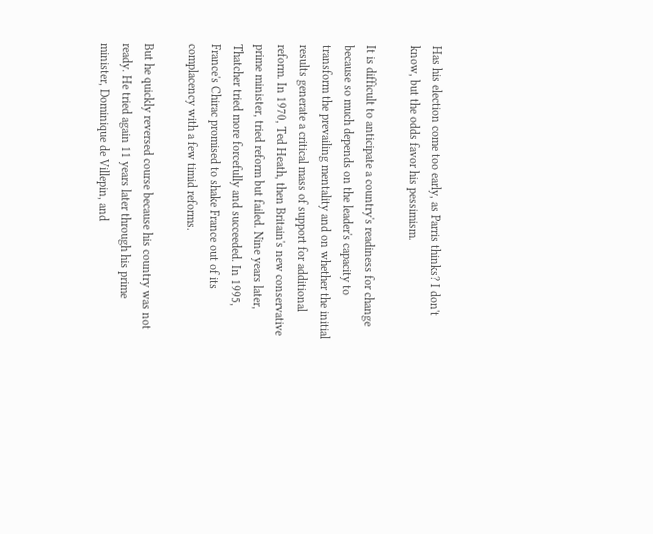Has his election come too early, as Parris thinks? I don't know, but the odds favor his pessimism.

It is difficult to anticipate a country's readiness for change because so much depends on the leader's capacity to transform the prevailing mentality and on whether the initial results generate a critical mass of support for additional reform. In 1970, Ted Heath, then Britain's new conservative prime minister, tried reform but failed. Nine years later, Thatcher tried more forcefully and succeeded. In 1995, France's Chirac promised to shake France out of its complacency with a few timid reforms.

But he quickly reversed course because his country was not ready. He tried again 11 years later through his prime minister, Dominique de Villepin, and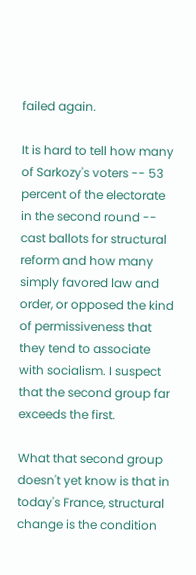failed again.

It is hard to tell how many of Sarkozy's voters -- 53 percent of the electorate in the second round -- cast ballots for structural reform and how many simply favored law and order, or opposed the kind of permissiveness that they tend to associate with socialism. I suspect that the second group far exceeds the first.

What that second group doesn't yet know is that in today's France, structural change is the condition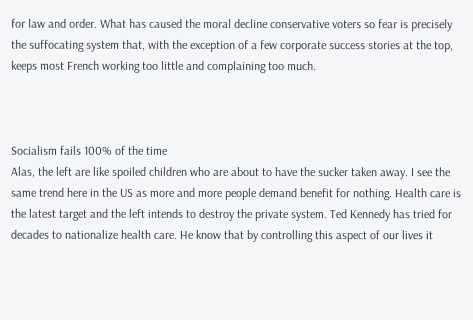for law and order. What has caused the moral decline conservative voters so fear is precisely the suffocating system that, with the exception of a few corporate success stories at the top, keeps most French working too little and complaining too much.



Socialism fails 100% of the time
Alas, the left are like spoiled children who are about to have the sucker taken away. I see the same trend here in the US as more and more people demand benefit for nothing. Health care is the latest target and the left intends to destroy the private system. Ted Kennedy has tried for decades to nationalize health care. He know that by controlling this aspect of our lives it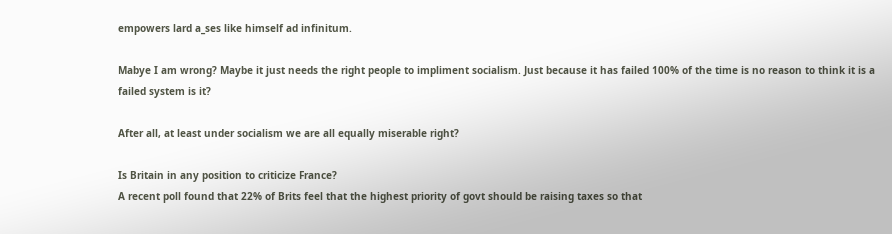empowers lard a_ses like himself ad infinitum.

Mabye I am wrong? Maybe it just needs the right people to impliment socialism. Just because it has failed 100% of the time is no reason to think it is a failed system is it?

After all, at least under socialism we are all equally miserable right?

Is Britain in any position to criticize France?
A recent poll found that 22% of Brits feel that the highest priority of govt should be raising taxes so that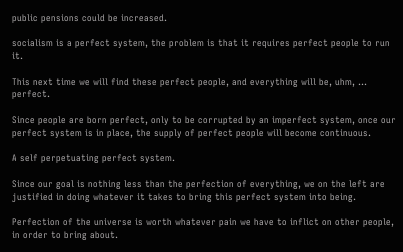public pensions could be increased.

socialism is a perfect system, the problem is that it requires perfect people to run it.

This next time we will find these perfect people, and everything will be, uhm, ... perfect.

Since people are born perfect, only to be corrupted by an imperfect system, once our perfect system is in place, the supply of perfect people will become continuous.

A self perpetuating perfect system.

Since our goal is nothing less than the perfection of everything, we on the left are justified in doing whatever it takes to bring this perfect system into being.

Perfection of the universe is worth whatever pain we have to inflict on other people, in order to bring about.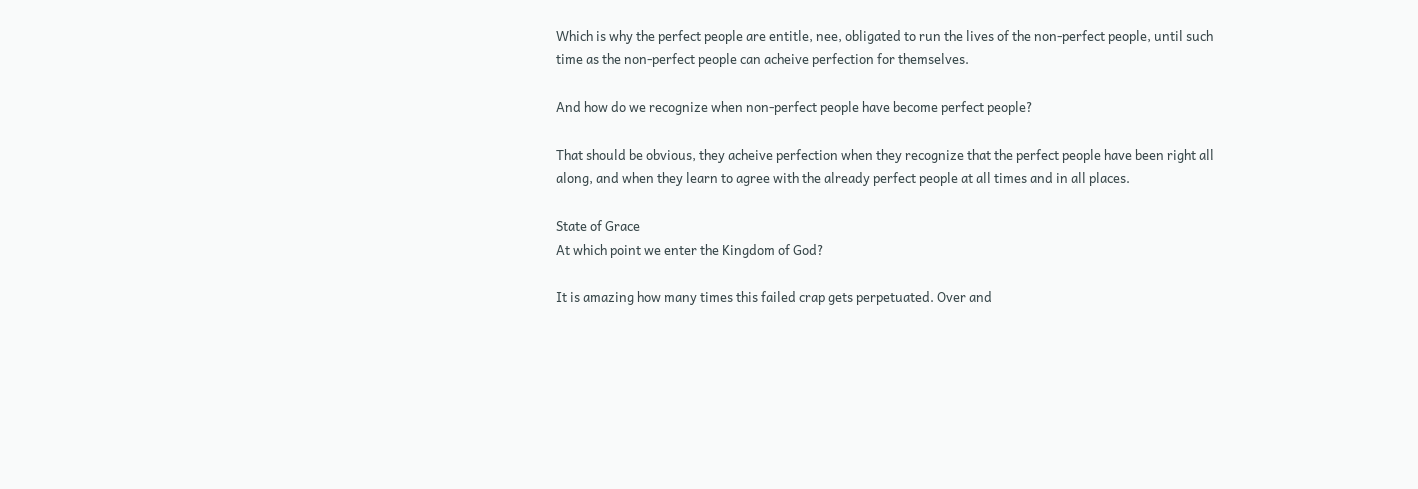Which is why the perfect people are entitle, nee, obligated to run the lives of the non-perfect people, until such time as the non-perfect people can acheive perfection for themselves.

And how do we recognize when non-perfect people have become perfect people?

That should be obvious, they acheive perfection when they recognize that the perfect people have been right all along, and when they learn to agree with the already perfect people at all times and in all places.

State of Grace
At which point we enter the Kingdom of God?

It is amazing how many times this failed crap gets perpetuated. Over and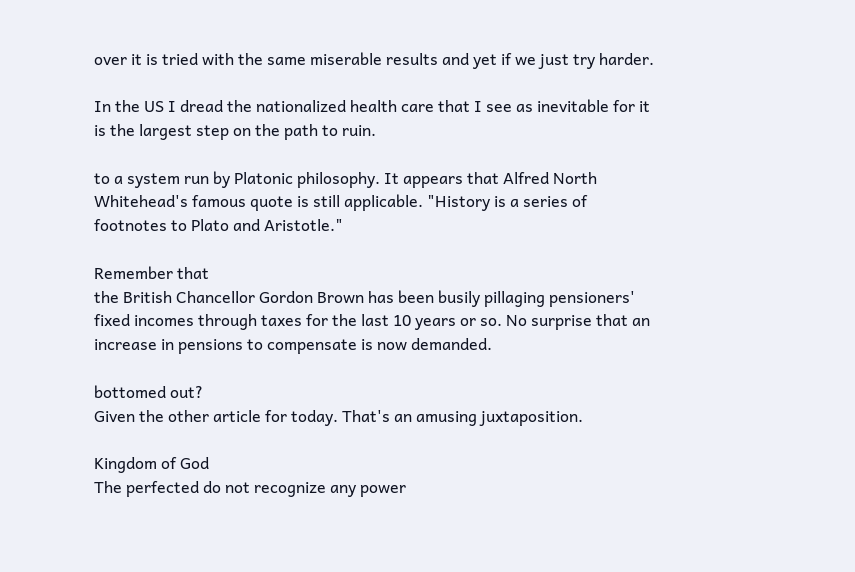over it is tried with the same miserable results and yet if we just try harder.

In the US I dread the nationalized health care that I see as inevitable for it is the largest step on the path to ruin.

to a system run by Platonic philosophy. It appears that Alfred North Whitehead's famous quote is still applicable. "History is a series of footnotes to Plato and Aristotle."

Remember that
the British Chancellor Gordon Brown has been busily pillaging pensioners' fixed incomes through taxes for the last 10 years or so. No surprise that an increase in pensions to compensate is now demanded.

bottomed out?
Given the other article for today. That's an amusing juxtaposition.

Kingdom of God
The perfected do not recognize any power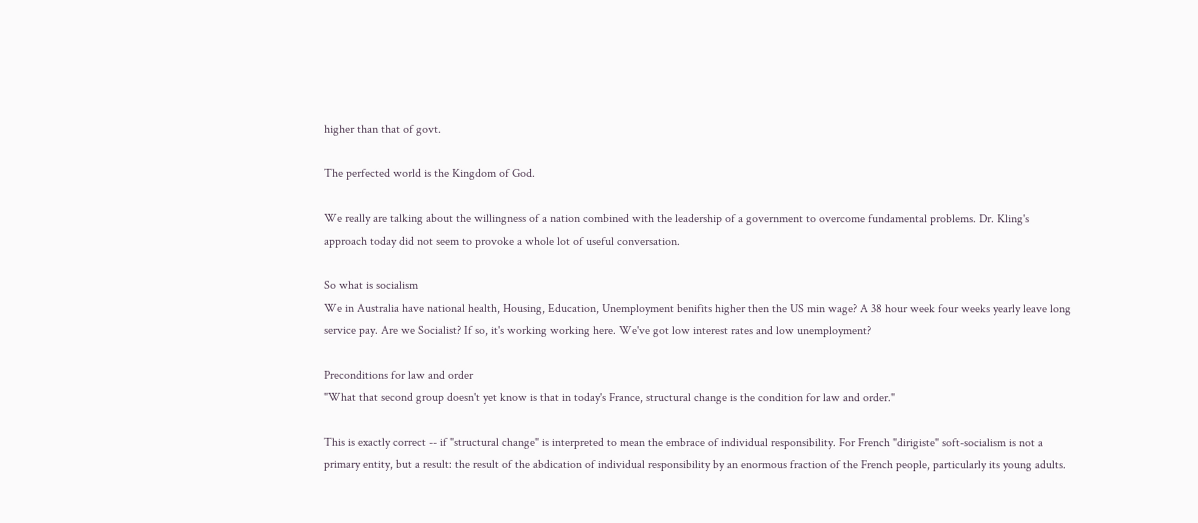higher than that of govt.

The perfected world is the Kingdom of God.

We really are talking about the willingness of a nation combined with the leadership of a government to overcome fundamental problems. Dr. Kling's approach today did not seem to provoke a whole lot of useful conversation.

So what is socialism
We in Australia have national health, Housing, Education, Unemployment benifits higher then the US min wage? A 38 hour week four weeks yearly leave long service pay. Are we Socialist? If so, it's working working here. We've got low interest rates and low unemployment?

Preconditions for law and order
"What that second group doesn't yet know is that in today's France, structural change is the condition for law and order."

This is exactly correct -- if "structural change" is interpreted to mean the embrace of individual responsibility. For French "dirigiste" soft-socialism is not a primary entity, but a result: the result of the abdication of individual responsibility by an enormous fraction of the French people, particularly its young adults.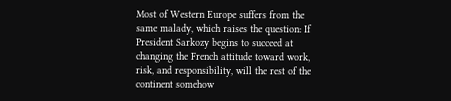Most of Western Europe suffers from the same malady, which raises the question: If President Sarkozy begins to succeed at changing the French attitude toward work, risk, and responsibility, will the rest of the continent somehow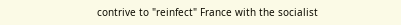contrive to "reinfect" France with the socialist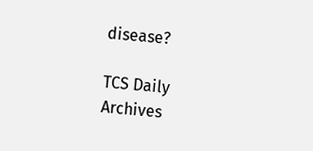disease?

TCS Daily Archives